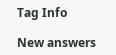Tag Info

New answers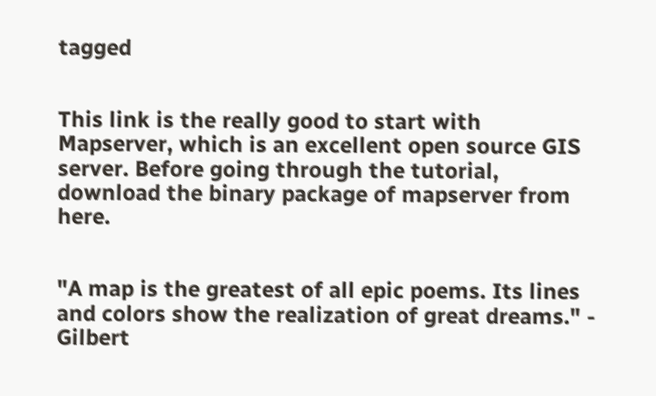tagged


This link is the really good to start with Mapserver, which is an excellent open source GIS server. Before going through the tutorial, download the binary package of mapserver from here.


"A map is the greatest of all epic poems. Its lines and colors show the realization of great dreams." - Gilbert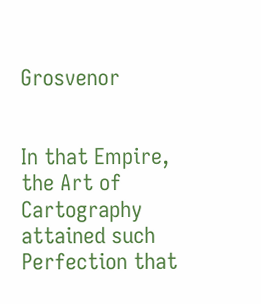Grosvenor


In that Empire, the Art of Cartography attained such Perfection that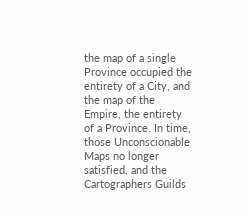the map of a single Province occupied the entirety of a City, and the map of the Empire, the entirety of a Province. In time, those Unconscionable Maps no longer satisfied, and the Cartographers Guilds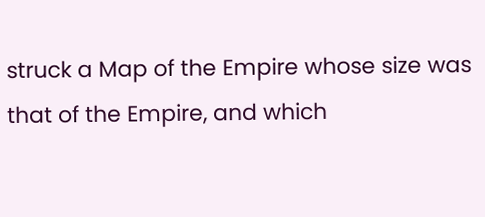struck a Map of the Empire whose size was that of the Empire, and which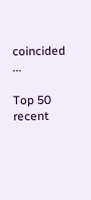coincided ...

Top 50 recent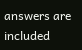answers are included